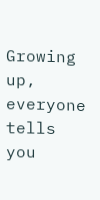Growing up, everyone tells you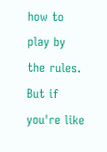how to play by the rules. But if you're like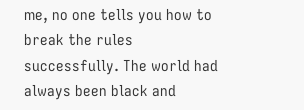me, no one tells you how to break the rules successfully. The world had always been black and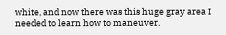white, and now there was this huge gray area I needed to learn how to maneuver.